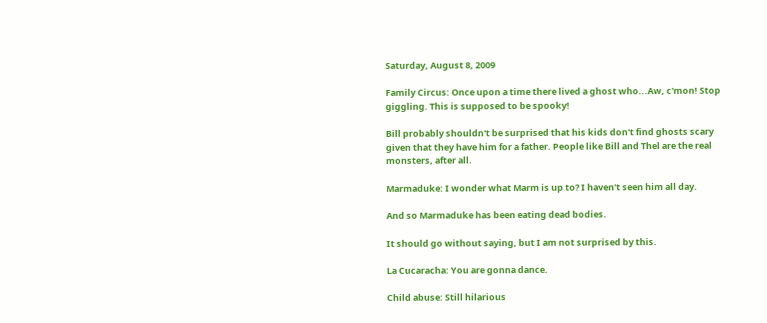Saturday, August 8, 2009

Family Circus: Once upon a time there lived a ghost who...Aw, c'mon! Stop giggling. This is supposed to be spooky!

Bill probably shouldn't be surprised that his kids don't find ghosts scary given that they have him for a father. People like Bill and Thel are the real monsters, after all.

Marmaduke: I wonder what Marm is up to? I haven't seen him all day.

And so Marmaduke has been eating dead bodies.

It should go without saying, but I am not surprised by this.

La Cucaracha: You are gonna dance.

Child abuse: Still hilarious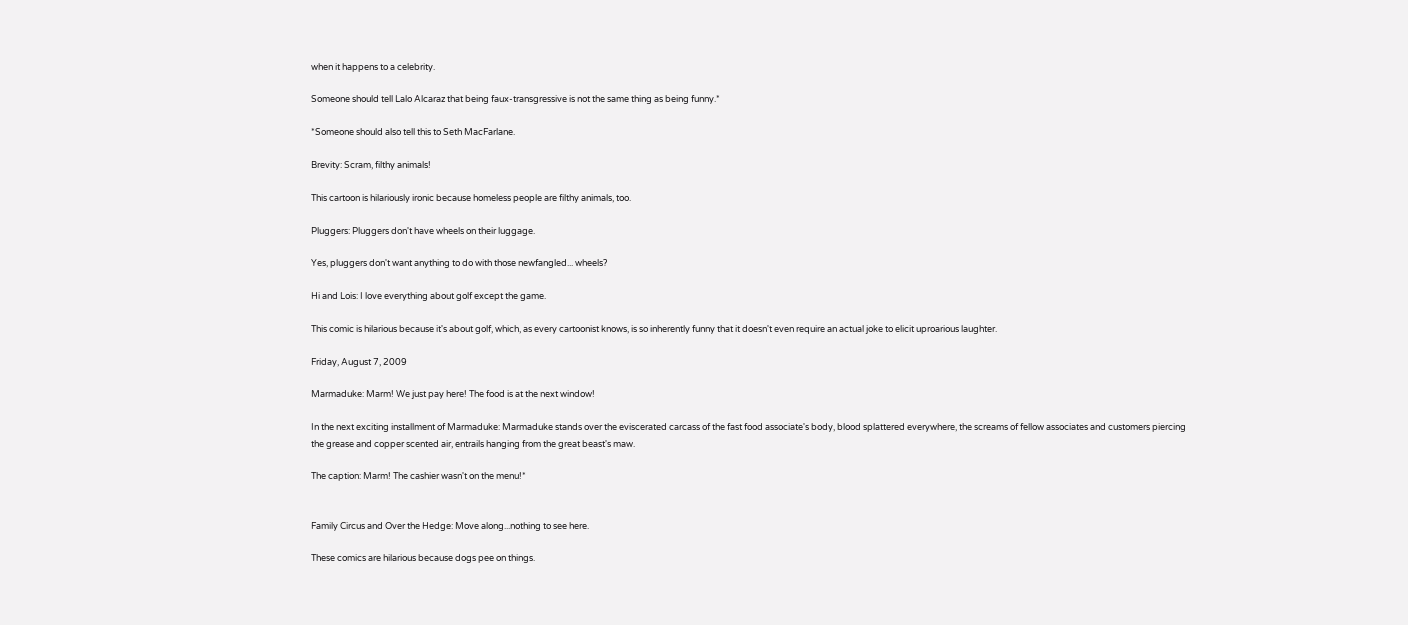when it happens to a celebrity.

Someone should tell Lalo Alcaraz that being faux-transgressive is not the same thing as being funny.*

*Someone should also tell this to Seth MacFarlane.

Brevity: Scram, filthy animals!

This cartoon is hilariously ironic because homeless people are filthy animals, too.

Pluggers: Pluggers don't have wheels on their luggage.

Yes, pluggers don't want anything to do with those newfangled... wheels?

Hi and Lois: I love everything about golf except the game.

This comic is hilarious because it's about golf, which, as every cartoonist knows, is so inherently funny that it doesn't even require an actual joke to elicit uproarious laughter.

Friday, August 7, 2009

Marmaduke: Marm! We just pay here! The food is at the next window!

In the next exciting installment of Marmaduke: Marmaduke stands over the eviscerated carcass of the fast food associate's body, blood splattered everywhere, the screams of fellow associates and customers piercing the grease and copper scented air, entrails hanging from the great beast's maw.

The caption: Marm! The cashier wasn't on the menu!*


Family Circus and Over the Hedge: Move along...nothing to see here.

These comics are hilarious because dogs pee on things.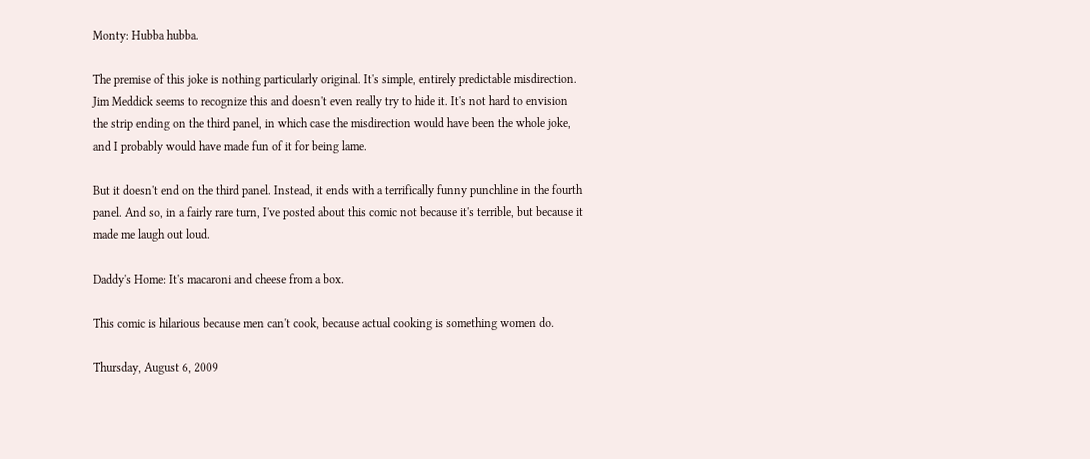Monty: Hubba hubba.

The premise of this joke is nothing particularly original. It's simple, entirely predictable misdirection. Jim Meddick seems to recognize this and doesn't even really try to hide it. It's not hard to envision the strip ending on the third panel, in which case the misdirection would have been the whole joke, and I probably would have made fun of it for being lame.

But it doesn't end on the third panel. Instead, it ends with a terrifically funny punchline in the fourth panel. And so, in a fairly rare turn, I've posted about this comic not because it's terrible, but because it made me laugh out loud.

Daddy's Home: It's macaroni and cheese from a box.

This comic is hilarious because men can't cook, because actual cooking is something women do.

Thursday, August 6, 2009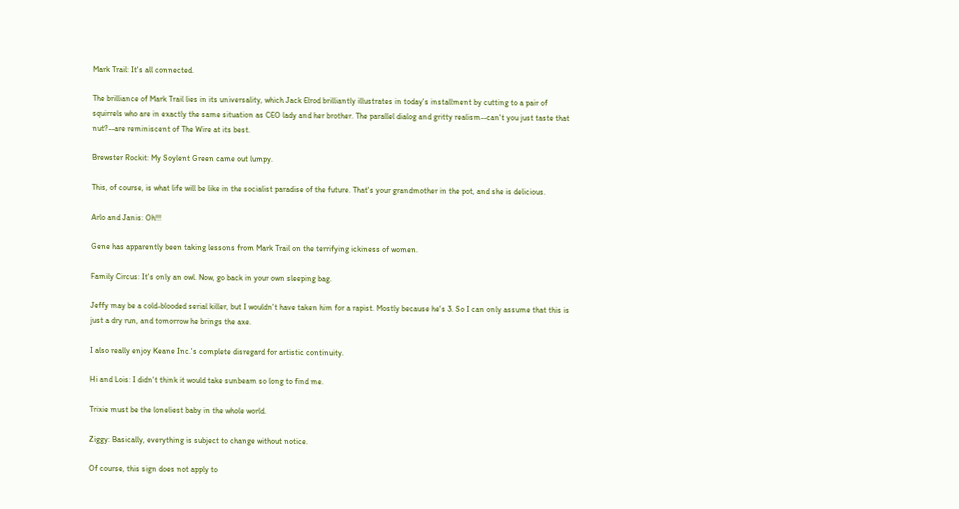Mark Trail: It's all connected.

The brilliance of Mark Trail lies in its universality, which Jack Elrod brilliantly illustrates in today's installment by cutting to a pair of squirrels who are in exactly the same situation as CEO lady and her brother. The parallel dialog and gritty realism--can't you just taste that nut?--are reminiscent of The Wire at its best.

Brewster Rockit: My Soylent Green came out lumpy.

This, of course, is what life will be like in the socialist paradise of the future. That's your grandmother in the pot, and she is delicious.

Arlo and Janis: Oh!!!

Gene has apparently been taking lessons from Mark Trail on the terrifying ickiness of women.

Family Circus: It's only an owl. Now, go back in your own sleeping bag.

Jeffy may be a cold-blooded serial killer, but I wouldn't have taken him for a rapist. Mostly because he's 3. So I can only assume that this is just a dry run, and tomorrow he brings the axe.

I also really enjoy Keane Inc.'s complete disregard for artistic continuity.

Hi and Lois: I didn't think it would take sunbeam so long to find me.

Trixie must be the loneliest baby in the whole world.

Ziggy: Basically, everything is subject to change without notice.

Of course, this sign does not apply to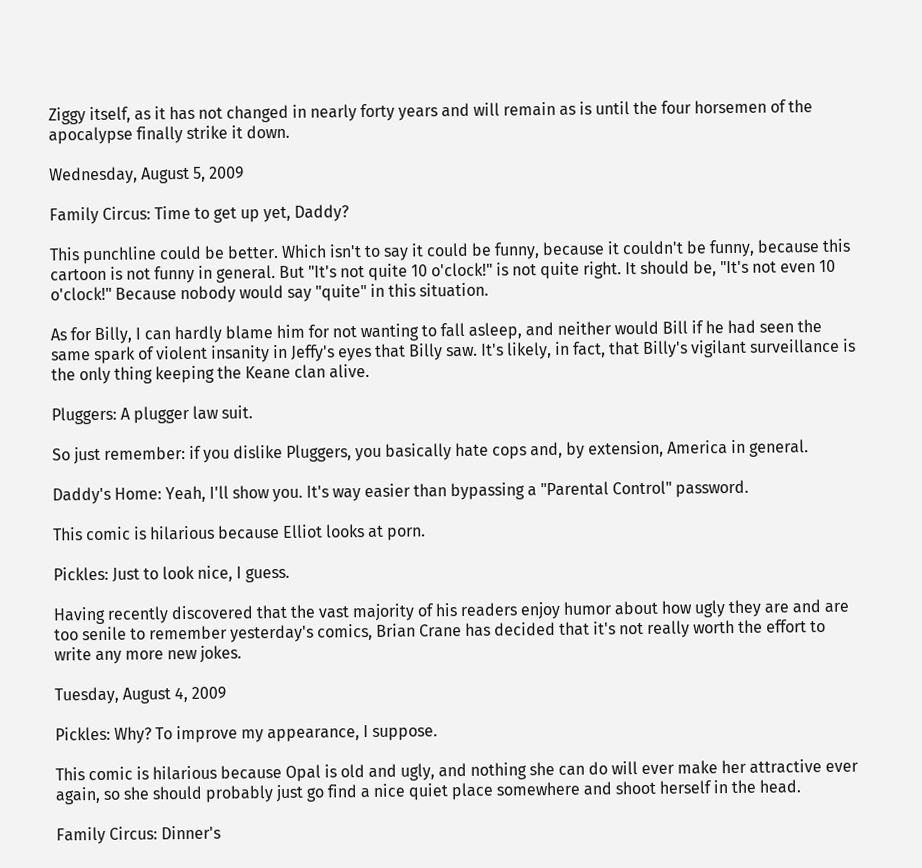Ziggy itself, as it has not changed in nearly forty years and will remain as is until the four horsemen of the apocalypse finally strike it down.

Wednesday, August 5, 2009

Family Circus: Time to get up yet, Daddy?

This punchline could be better. Which isn't to say it could be funny, because it couldn't be funny, because this cartoon is not funny in general. But "It's not quite 10 o'clock!" is not quite right. It should be, "It's not even 10 o'clock!" Because nobody would say "quite" in this situation.

As for Billy, I can hardly blame him for not wanting to fall asleep, and neither would Bill if he had seen the same spark of violent insanity in Jeffy's eyes that Billy saw. It's likely, in fact, that Billy's vigilant surveillance is the only thing keeping the Keane clan alive.

Pluggers: A plugger law suit.

So just remember: if you dislike Pluggers, you basically hate cops and, by extension, America in general.

Daddy's Home: Yeah, I'll show you. It's way easier than bypassing a "Parental Control" password.

This comic is hilarious because Elliot looks at porn.

Pickles: Just to look nice, I guess.

Having recently discovered that the vast majority of his readers enjoy humor about how ugly they are and are too senile to remember yesterday's comics, Brian Crane has decided that it's not really worth the effort to write any more new jokes.

Tuesday, August 4, 2009

Pickles: Why? To improve my appearance, I suppose.

This comic is hilarious because Opal is old and ugly, and nothing she can do will ever make her attractive ever again, so she should probably just go find a nice quiet place somewhere and shoot herself in the head.

Family Circus: Dinner's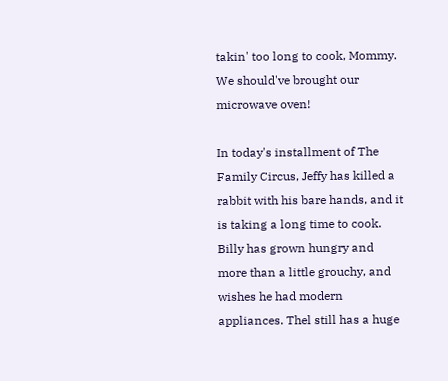takin' too long to cook, Mommy. We should've brought our microwave oven!

In today's installment of The Family Circus, Jeffy has killed a rabbit with his bare hands, and it is taking a long time to cook. Billy has grown hungry and more than a little grouchy, and wishes he had modern appliances. Thel still has a huge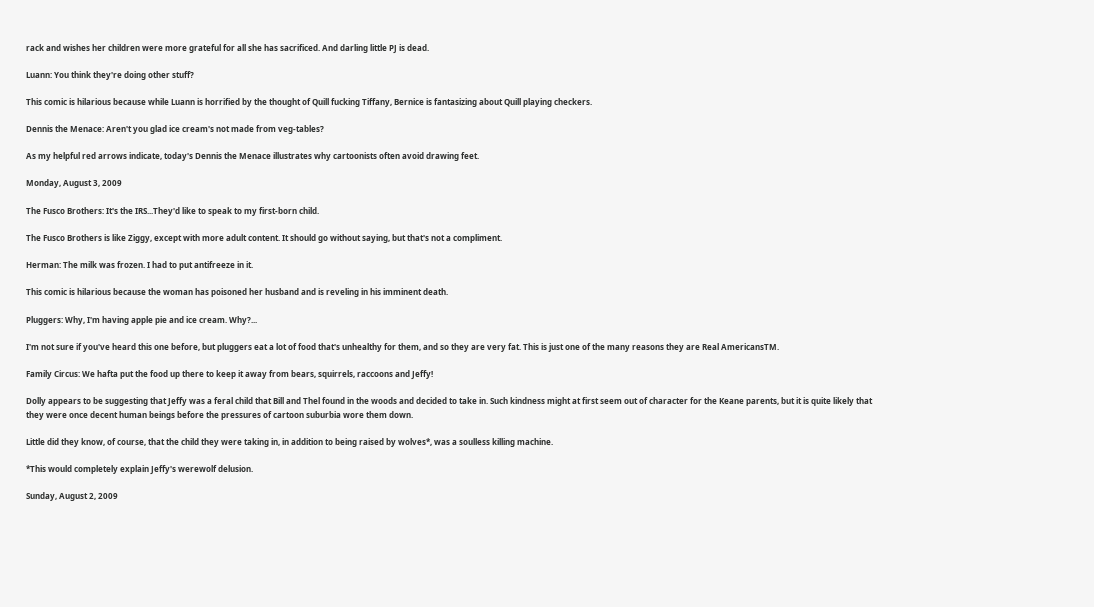rack and wishes her children were more grateful for all she has sacrificed. And darling little PJ is dead.

Luann: You think they're doing other stuff?

This comic is hilarious because while Luann is horrified by the thought of Quill fucking Tiffany, Bernice is fantasizing about Quill playing checkers.

Dennis the Menace: Aren't you glad ice cream's not made from veg-tables?

As my helpful red arrows indicate, today's Dennis the Menace illustrates why cartoonists often avoid drawing feet.

Monday, August 3, 2009

The Fusco Brothers: It's the IRS...They'd like to speak to my first-born child.

The Fusco Brothers is like Ziggy, except with more adult content. It should go without saying, but that's not a compliment.

Herman: The milk was frozen. I had to put antifreeze in it.

This comic is hilarious because the woman has poisoned her husband and is reveling in his imminent death.

Pluggers: Why, I'm having apple pie and ice cream. Why?...

I'm not sure if you've heard this one before, but pluggers eat a lot of food that's unhealthy for them, and so they are very fat. This is just one of the many reasons they are Real AmericansTM.

Family Circus: We hafta put the food up there to keep it away from bears, squirrels, raccoons and Jeffy!

Dolly appears to be suggesting that Jeffy was a feral child that Bill and Thel found in the woods and decided to take in. Such kindness might at first seem out of character for the Keane parents, but it is quite likely that they were once decent human beings before the pressures of cartoon suburbia wore them down.

Little did they know, of course, that the child they were taking in, in addition to being raised by wolves*, was a soulless killing machine.

*This would completely explain Jeffy's werewolf delusion.

Sunday, August 2, 2009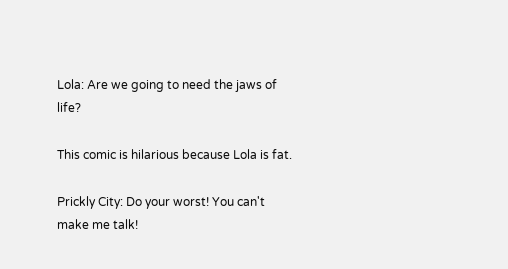Lola: Are we going to need the jaws of life?

This comic is hilarious because Lola is fat.

Prickly City: Do your worst! You can't make me talk!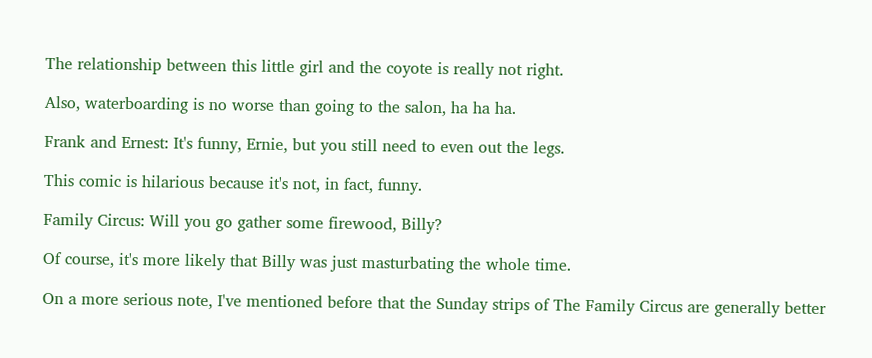The relationship between this little girl and the coyote is really not right.

Also, waterboarding is no worse than going to the salon, ha ha ha.

Frank and Ernest: It's funny, Ernie, but you still need to even out the legs.

This comic is hilarious because it's not, in fact, funny.

Family Circus: Will you go gather some firewood, Billy?

Of course, it's more likely that Billy was just masturbating the whole time.

On a more serious note, I've mentioned before that the Sunday strips of The Family Circus are generally better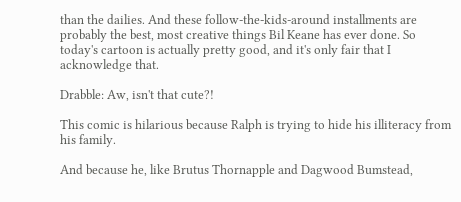than the dailies. And these follow-the-kids-around installments are probably the best, most creative things Bil Keane has ever done. So today's cartoon is actually pretty good, and it's only fair that I acknowledge that.

Drabble: Aw, isn't that cute?!

This comic is hilarious because Ralph is trying to hide his illiteracy from his family.

And because he, like Brutus Thornapple and Dagwood Bumstead,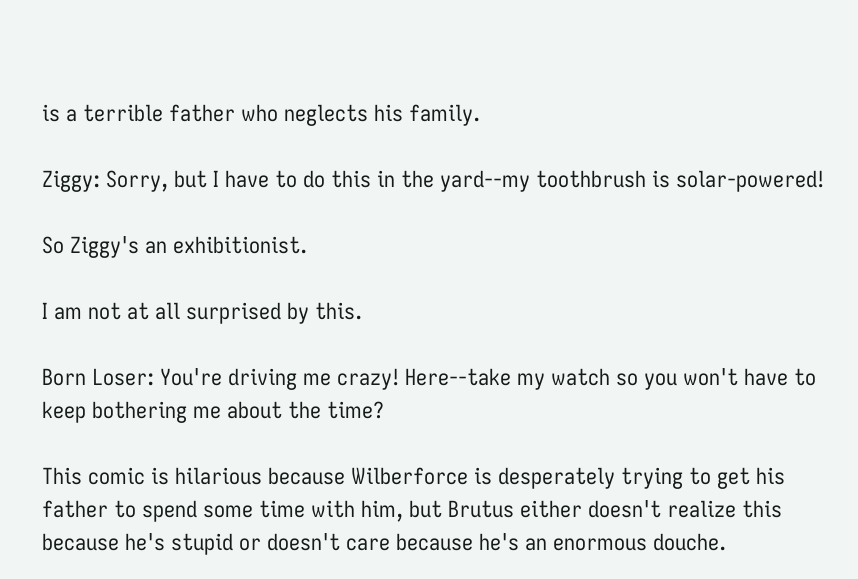is a terrible father who neglects his family.

Ziggy: Sorry, but I have to do this in the yard--my toothbrush is solar-powered!

So Ziggy's an exhibitionist.

I am not at all surprised by this.

Born Loser: You're driving me crazy! Here--take my watch so you won't have to keep bothering me about the time?

This comic is hilarious because Wilberforce is desperately trying to get his father to spend some time with him, but Brutus either doesn't realize this because he's stupid or doesn't care because he's an enormous douche.